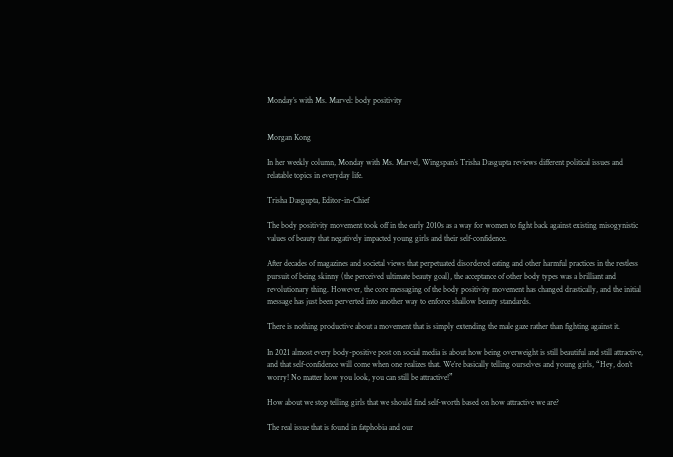Monday’s with Ms. Marvel: body positivity


Morgan Kong

In her weekly column, Monday with Ms. Marvel, Wingspan’s Trisha Dasgupta reviews different political issues and relatable topics in everyday life.

Trisha Dasgupta, Editor-in-Chief

The body positivity movement took off in the early 2010s as a way for women to fight back against existing misogynistic values of beauty that negatively impacted young girls and their self-confidence.

After decades of magazines and societal views that perpetuated disordered eating and other harmful practices in the restless pursuit of being skinny (the perceived ultimate beauty goal), the acceptance of other body types was a brilliant and revolutionary thing. However, the core messaging of the body positivity movement has changed drastically, and the initial message has just been perverted into another way to enforce shallow beauty standards.

There is nothing productive about a movement that is simply extending the male gaze rather than fighting against it.

In 2021 almost every body-positive post on social media is about how being overweight is still beautiful and still attractive, and that self-confidence will come when one realizes that. We’re basically telling ourselves and young girls, “Hey, don’t worry! No matter how you look, you can still be attractive!”

How about we stop telling girls that we should find self-worth based on how attractive we are?

The real issue that is found in fatphobia and our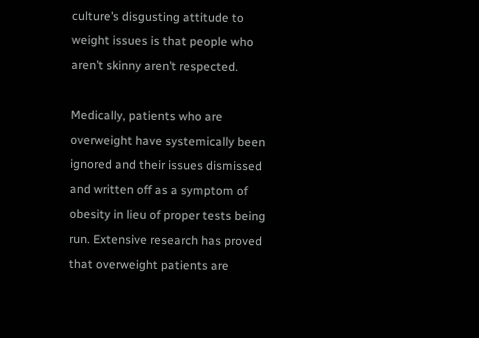culture’s disgusting attitude to weight issues is that people who aren’t skinny aren’t respected.

Medically, patients who are overweight have systemically been ignored and their issues dismissed and written off as a symptom of obesity in lieu of proper tests being run. Extensive research has proved that overweight patients are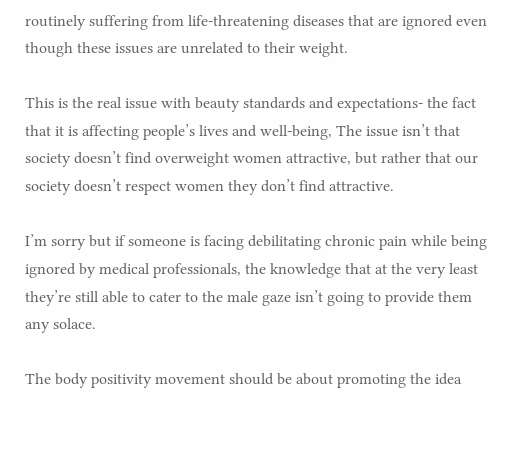routinely suffering from life-threatening diseases that are ignored even though these issues are unrelated to their weight.

This is the real issue with beauty standards and expectations- the fact that it is affecting people’s lives and well-being, The issue isn’t that society doesn’t find overweight women attractive, but rather that our society doesn’t respect women they don’t find attractive.

I’m sorry but if someone is facing debilitating chronic pain while being ignored by medical professionals, the knowledge that at the very least they’re still able to cater to the male gaze isn’t going to provide them any solace.

The body positivity movement should be about promoting the idea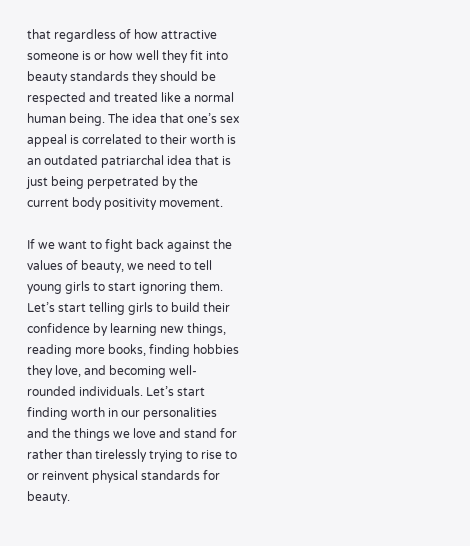that regardless of how attractive someone is or how well they fit into beauty standards they should be respected and treated like a normal human being. The idea that one’s sex appeal is correlated to their worth is an outdated patriarchal idea that is just being perpetrated by the current body positivity movement.

If we want to fight back against the values of beauty, we need to tell young girls to start ignoring them. Let’s start telling girls to build their confidence by learning new things, reading more books, finding hobbies they love, and becoming well-rounded individuals. Let’s start finding worth in our personalities and the things we love and stand for rather than tirelessly trying to rise to or reinvent physical standards for beauty.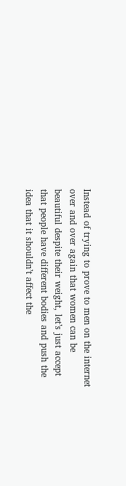Instead of trying to prove to men on the internet over and over again that women can be beautiful despite their weight, let’s just accept that people have different bodies and push the idea that it shouldn’t affect the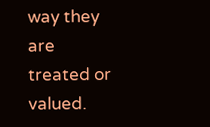way they are treated or valued.